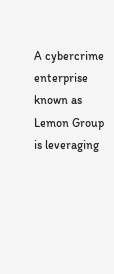A cybercrime enterprise known as Lemon Group is leveraging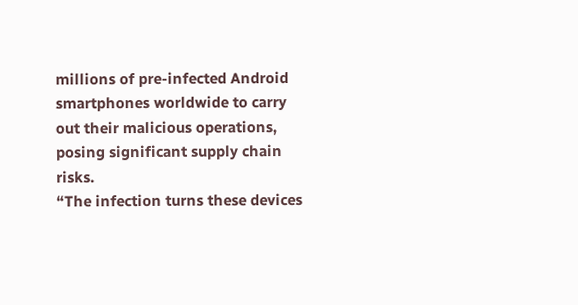millions of pre-infected Android smartphones worldwide to carry out their malicious operations, posing significant supply chain risks.
“The infection turns these devices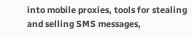into mobile proxies, tools for stealing and selling SMS messages,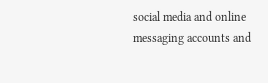social media and online messaging accounts and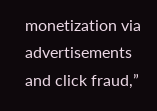monetization via advertisements and click fraud,”